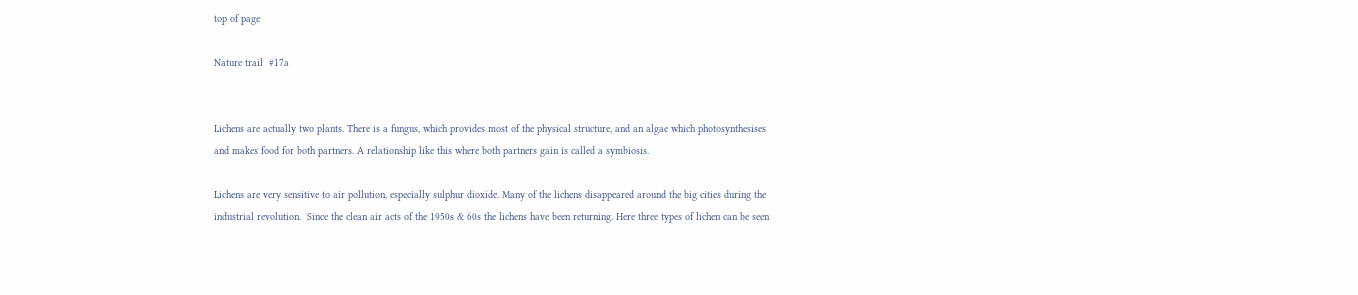top of page

Nature trail  #17a


Lichens are actually two plants. There is a fungus, which provides most of the physical structure, and an algae which photosynthesises and makes food for both partners. A relationship like this where both partners gain is called a symbiosis.

Lichens are very sensitive to air pollution, especially sulphur dioxide. Many of the lichens disappeared around the big cities during the industrial revolution.  Since the clean air acts of the 1950s & 60s the lichens have been returning. Here three types of lichen can be seen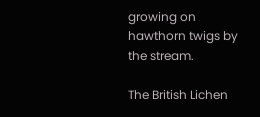growing on hawthorn twigs by the stream.

The British Lichen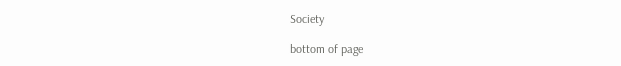Society

bottom of page